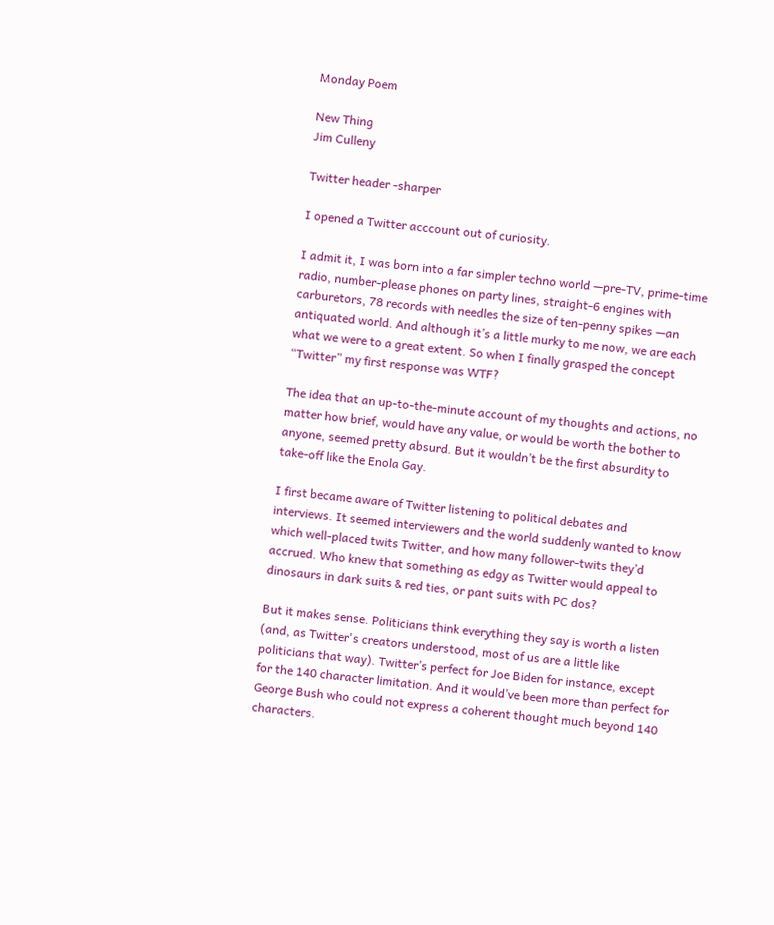Monday Poem

New Thing
Jim Culleny

Twitter header -sharper

I opened a Twitter acccount out of curiosity.

I admit it, I was born into a far simpler techno world —pre-TV, prime-time radio, number-please phones on party lines, straight-6 engines with carburetors, 78 records with needles the size of ten-penny spikes —an antiquated world. And although it’s a little murky to me now, we are each what we were to a great extent. So when I finally grasped the concept “Twitter” my first response was WTF?

The idea that an up-to-the-minute account of my thoughts and actions, no matter how brief, would have any value, or would be worth the bother to anyone, seemed pretty absurd. But it wouldn’t be the first absurdity to take-off like the Enola Gay.

I first became aware of Twitter listening to political debates and interviews. It seemed interviewers and the world suddenly wanted to know which well-placed twits Twitter, and how many follower-twits they’d accrued. Who knew that something as edgy as Twitter would appeal to dinosaurs in dark suits & red ties, or pant suits with PC dos?

But it makes sense. Politicians think everything they say is worth a listen (and, as Twitter's creators understood, most of us are a little like politicians that way). Twitter’s perfect for Joe Biden for instance, except for the 140 character limitation. And it would’ve been more than perfect for George Bush who could not express a coherent thought much beyond 140 characters.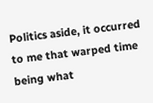Politics aside, it occurred to me that warped time being what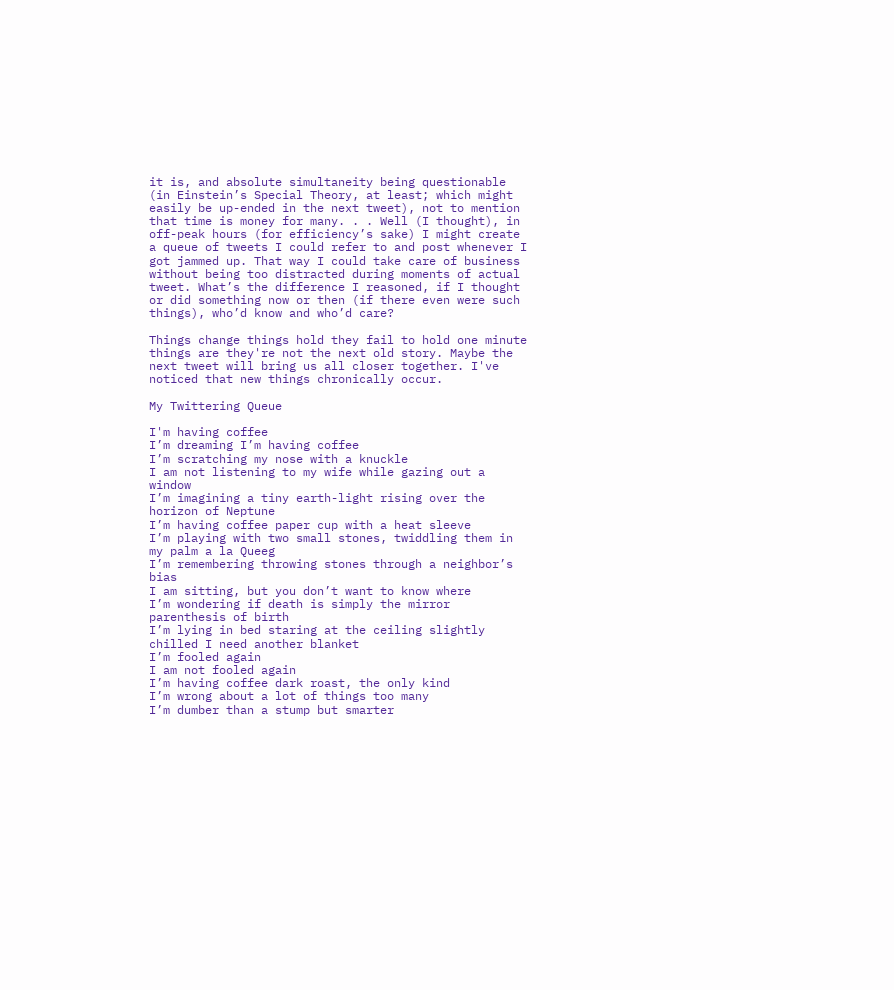it is, and absolute simultaneity being questionable (in Einstein’s Special Theory, at least; which might easily be up-ended in the next tweet), not to mention that time is money for many. . . Well (I thought), in off-peak hours (for efficiency’s sake) I might create a queue of tweets I could refer to and post whenever I got jammed up. That way I could take care of business without being too distracted during moments of actual tweet. What’s the difference I reasoned, if I thought or did something now or then (if there even were such things), who’d know and who’d care?

Things change things hold they fail to hold one minute things are they're not the next old story. Maybe the next tweet will bring us all closer together. I've noticed that new things chronically occur.

My Twittering Queue

I'm having coffee
I’m dreaming I’m having coffee
I’m scratching my nose with a knuckle
I am not listening to my wife while gazing out a window
I’m imagining a tiny earth-light rising over the horizon of Neptune
I’m having coffee paper cup with a heat sleeve
I’m playing with two small stones, twiddling them in my palm a la Queeg
I’m remembering throwing stones through a neighbor’s bias
I am sitting, but you don’t want to know where
I’m wondering if death is simply the mirror parenthesis of birth
I’m lying in bed staring at the ceiling slightly chilled I need another blanket
I’m fooled again
I am not fooled again
I’m having coffee dark roast, the only kind
I’m wrong about a lot of things too many
I’m dumber than a stump but smarter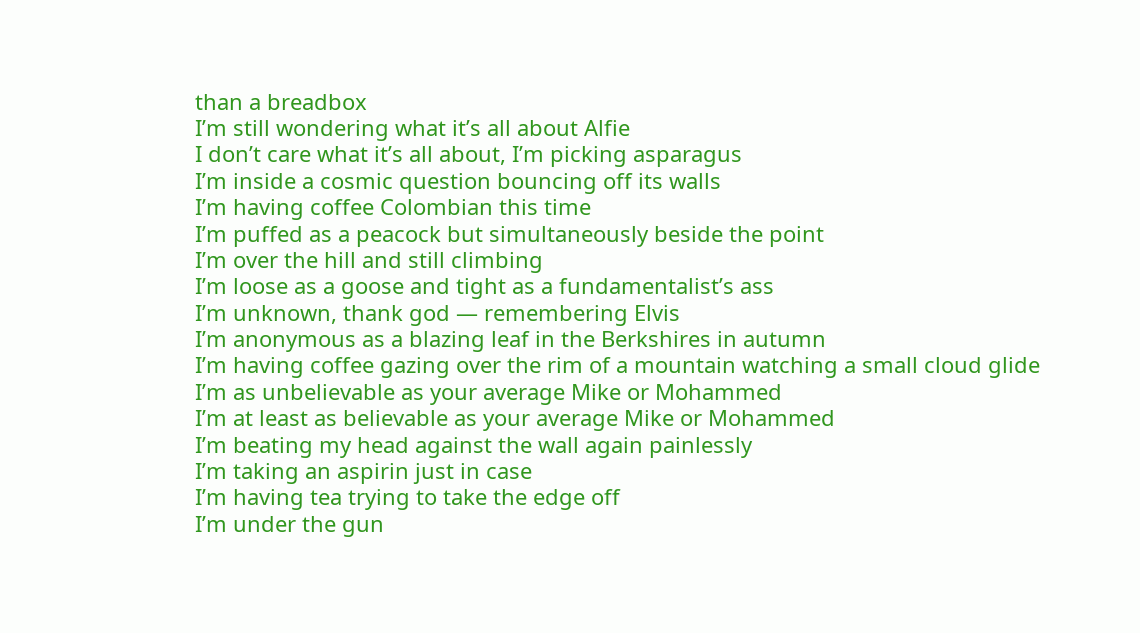than a breadbox
I’m still wondering what it’s all about Alfie
I don’t care what it’s all about, I’m picking asparagus
I’m inside a cosmic question bouncing off its walls
I’m having coffee Colombian this time
I’m puffed as a peacock but simultaneously beside the point
I’m over the hill and still climbing
I’m loose as a goose and tight as a fundamentalist’s ass
I’m unknown, thank god — remembering Elvis
I’m anonymous as a blazing leaf in the Berkshires in autumn
I’m having coffee gazing over the rim of a mountain watching a small cloud glide
I’m as unbelievable as your average Mike or Mohammed
I’m at least as believable as your average Mike or Mohammed
I’m beating my head against the wall again painlessly
I’m taking an aspirin just in case
I’m having tea trying to take the edge off
I’m under the gun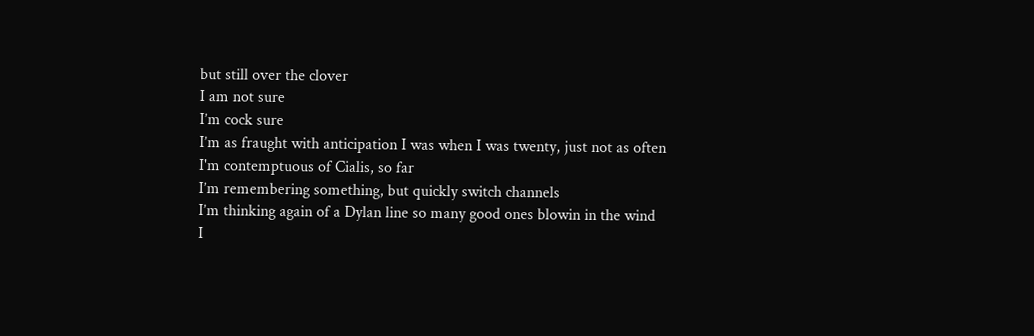but still over the clover
I am not sure
I’m cock sure
I’m as fraught with anticipation I was when I was twenty, just not as often
I'm contemptuous of Cialis, so far
I’m remembering something, but quickly switch channels
I’m thinking again of a Dylan line so many good ones blowin in the wind
I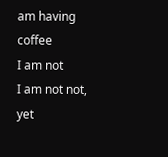am having coffee
I am not
I am not not, yet